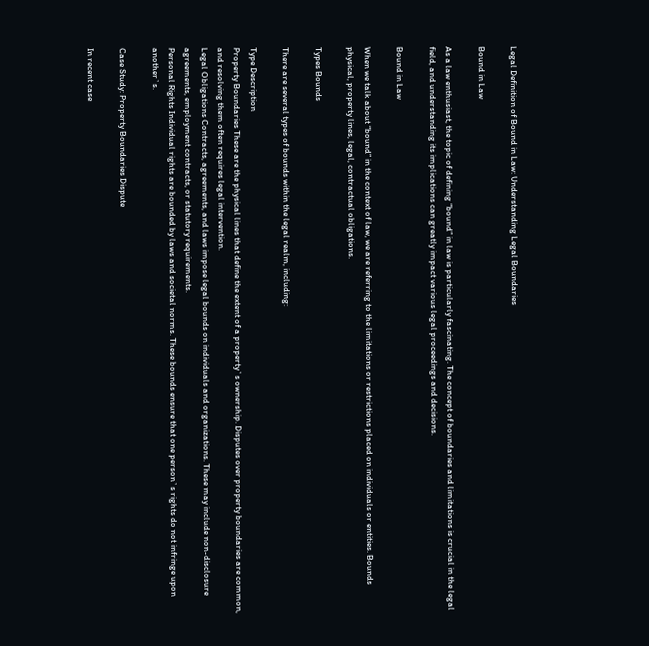Legal Definition of Bound in Law: Understanding Legal Boundaries

Bound in Law

As a law enthusiast, the topic of defining “bound” in law is particularly fascinating. The concept of boundaries and limitations is crucial in the legal field, and understanding its implications can greatly impact various legal proceedings and decisions.

Bound in Law

When we talk about “bound” in the context of law, we are referring to the limitations or restrictions placed on individuals or entities. Bounds physical, property lines, legal, contractual obligations.

Types Bounds

There are several types of bounds within the legal realm, including:

Type Description
Property Boundaries These are the physical lines that define the extent of a property`s ownership. Disputes over property boundaries are common, and resolving them often requires legal intervention.
Legal Obligations Contracts, agreements, and laws impose legal bounds on individuals and organizations. These may include non-disclosure agreements, employment contracts, or statutory requirements.
Personal Rights Individual rights are bounded by laws and societal norms. These bounds ensure that one person`s rights do not infringe upon another`s.

Case Study: Property Boundaries Dispute

In recent case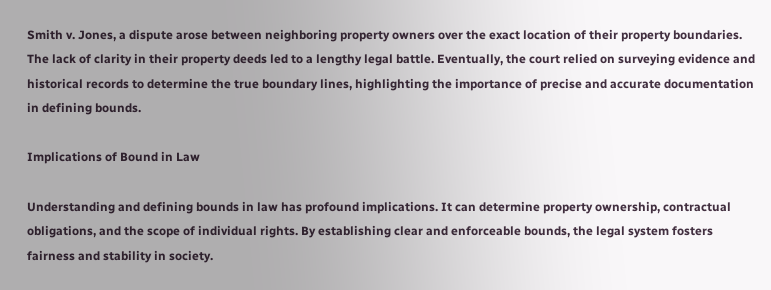Smith v. Jones, a dispute arose between neighboring property owners over the exact location of their property boundaries. The lack of clarity in their property deeds led to a lengthy legal battle. Eventually, the court relied on surveying evidence and historical records to determine the true boundary lines, highlighting the importance of precise and accurate documentation in defining bounds.

Implications of Bound in Law

Understanding and defining bounds in law has profound implications. It can determine property ownership, contractual obligations, and the scope of individual rights. By establishing clear and enforceable bounds, the legal system fosters fairness and stability in society.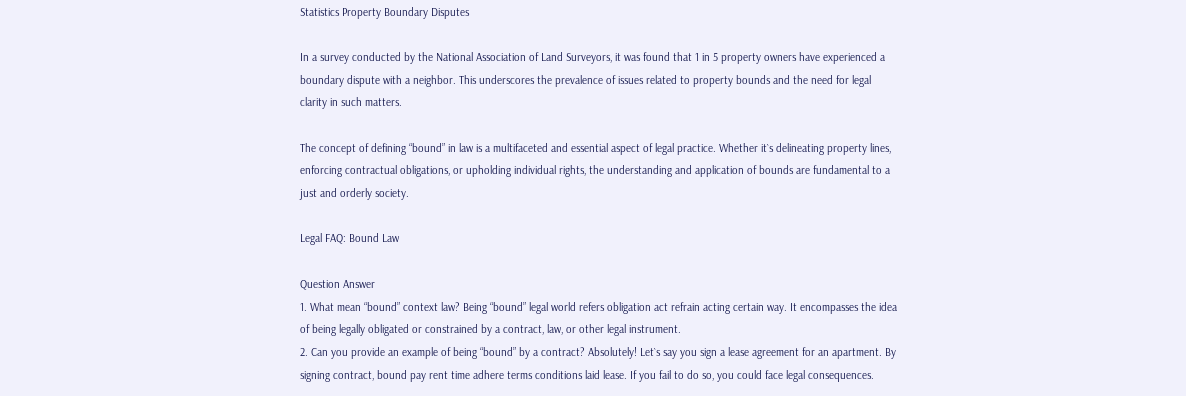Statistics Property Boundary Disputes

In a survey conducted by the National Association of Land Surveyors, it was found that 1 in 5 property owners have experienced a boundary dispute with a neighbor. This underscores the prevalence of issues related to property bounds and the need for legal clarity in such matters.

The concept of defining “bound” in law is a multifaceted and essential aspect of legal practice. Whether it`s delineating property lines, enforcing contractual obligations, or upholding individual rights, the understanding and application of bounds are fundamental to a just and orderly society.

Legal FAQ: Bound Law

Question Answer
1. What mean “bound” context law? Being “bound” legal world refers obligation act refrain acting certain way. It encompasses the idea of being legally obligated or constrained by a contract, law, or other legal instrument.
2. Can you provide an example of being “bound” by a contract? Absolutely! Let`s say you sign a lease agreement for an apartment. By signing contract, bound pay rent time adhere terms conditions laid lease. If you fail to do so, you could face legal consequences.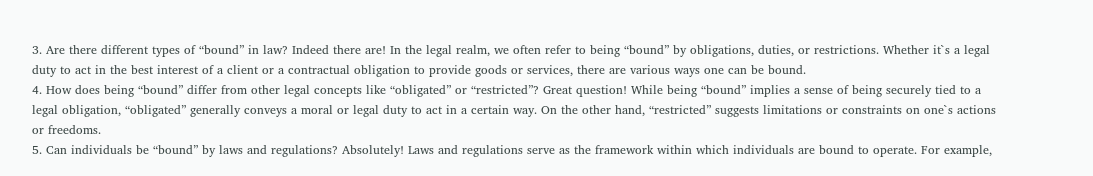3. Are there different types of “bound” in law? Indeed there are! In the legal realm, we often refer to being “bound” by obligations, duties, or restrictions. Whether it`s a legal duty to act in the best interest of a client or a contractual obligation to provide goods or services, there are various ways one can be bound.
4. How does being “bound” differ from other legal concepts like “obligated” or “restricted”? Great question! While being “bound” implies a sense of being securely tied to a legal obligation, “obligated” generally conveys a moral or legal duty to act in a certain way. On the other hand, “restricted” suggests limitations or constraints on one`s actions or freedoms.
5. Can individuals be “bound” by laws and regulations? Absolutely! Laws and regulations serve as the framework within which individuals are bound to operate. For example,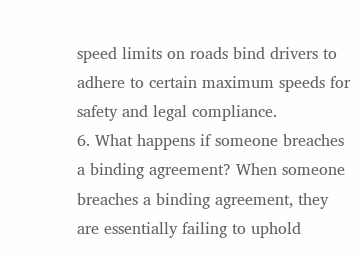speed limits on roads bind drivers to adhere to certain maximum speeds for safety and legal compliance.
6. What happens if someone breaches a binding agreement? When someone breaches a binding agreement, they are essentially failing to uphold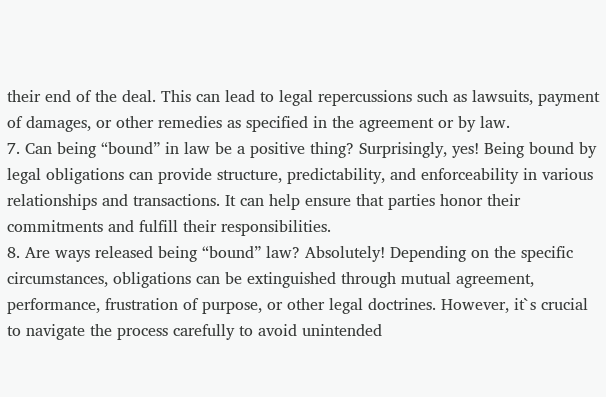their end of the deal. This can lead to legal repercussions such as lawsuits, payment of damages, or other remedies as specified in the agreement or by law.
7. Can being “bound” in law be a positive thing? Surprisingly, yes! Being bound by legal obligations can provide structure, predictability, and enforceability in various relationships and transactions. It can help ensure that parties honor their commitments and fulfill their responsibilities.
8. Are ways released being “bound” law? Absolutely! Depending on the specific circumstances, obligations can be extinguished through mutual agreement, performance, frustration of purpose, or other legal doctrines. However, it`s crucial to navigate the process carefully to avoid unintended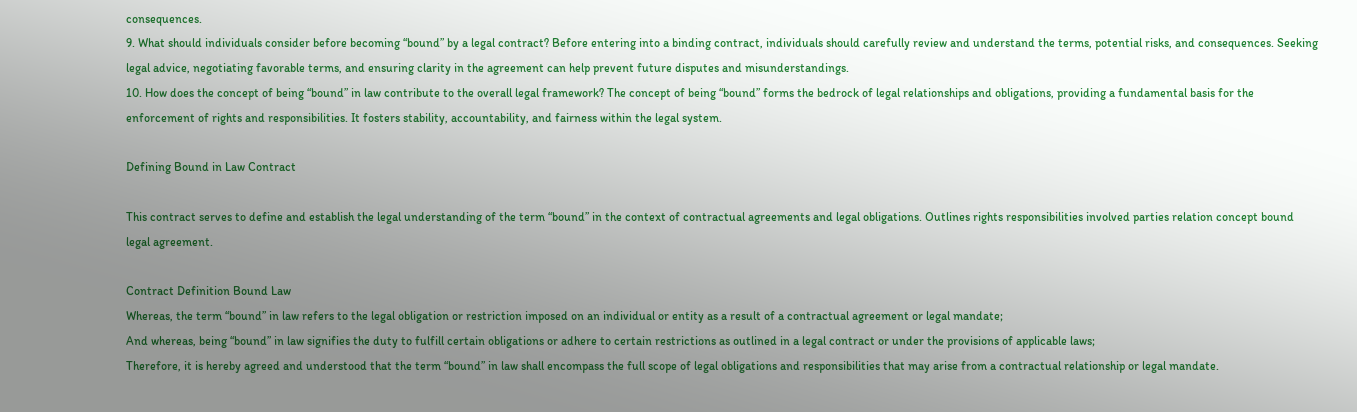consequences.
9. What should individuals consider before becoming “bound” by a legal contract? Before entering into a binding contract, individuals should carefully review and understand the terms, potential risks, and consequences. Seeking legal advice, negotiating favorable terms, and ensuring clarity in the agreement can help prevent future disputes and misunderstandings.
10. How does the concept of being “bound” in law contribute to the overall legal framework? The concept of being “bound” forms the bedrock of legal relationships and obligations, providing a fundamental basis for the enforcement of rights and responsibilities. It fosters stability, accountability, and fairness within the legal system.

Defining Bound in Law Contract

This contract serves to define and establish the legal understanding of the term “bound” in the context of contractual agreements and legal obligations. Outlines rights responsibilities involved parties relation concept bound legal agreement.

Contract Definition Bound Law
Whereas, the term “bound” in law refers to the legal obligation or restriction imposed on an individual or entity as a result of a contractual agreement or legal mandate;
And whereas, being “bound” in law signifies the duty to fulfill certain obligations or adhere to certain restrictions as outlined in a legal contract or under the provisions of applicable laws;
Therefore, it is hereby agreed and understood that the term “bound” in law shall encompass the full scope of legal obligations and responsibilities that may arise from a contractual relationship or legal mandate.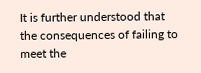It is further understood that the consequences of failing to meet the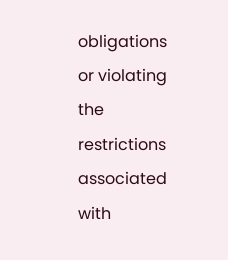obligations or violating the restrictions associated with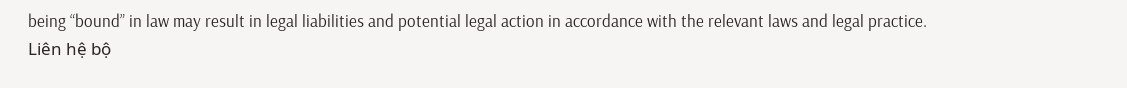being “bound” in law may result in legal liabilities and potential legal action in accordance with the relevant laws and legal practice.
Liên hệ bộ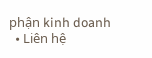phận kinh doanh
  • Liên hệ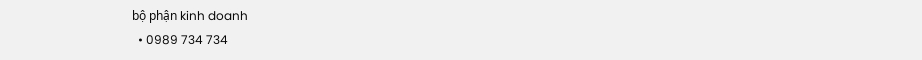bộ phận kinh doanh
  • 0989 734 734